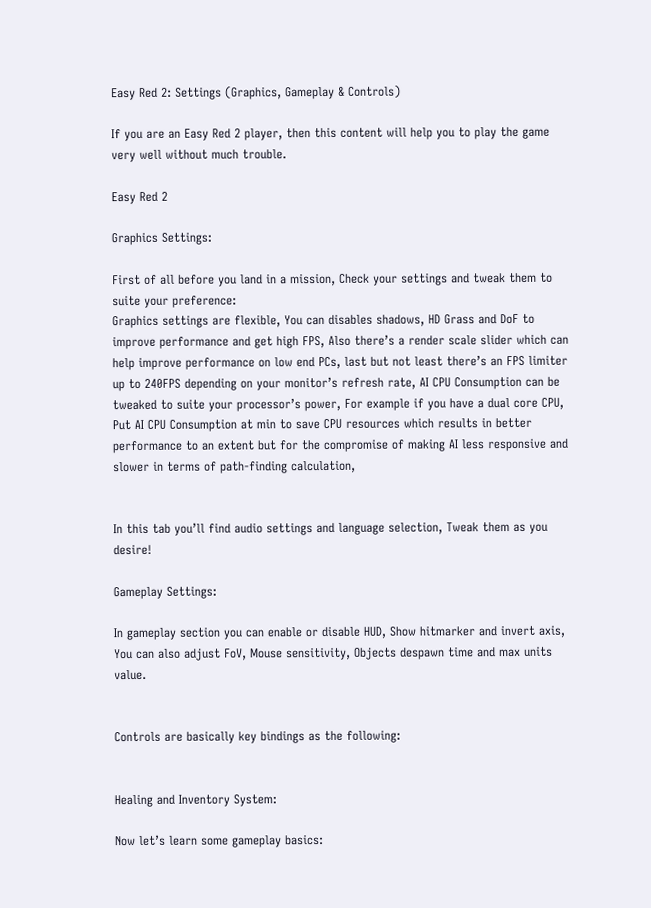Easy Red 2: Settings (Graphics, Gameplay & Controls)

If you are an Easy Red 2 player, then this content will help you to play the game very well without much trouble.

Easy Red 2

Graphics Settings:

First of all before you land in a mission, Check your settings and tweak them to suite your preference:
Graphics settings are flexible, You can disables shadows, HD Grass and DoF to improve performance and get high FPS, Also there’s a render scale slider which can help improve performance on low end PCs, last but not least there’s an FPS limiter up to 240FPS depending on your monitor’s refresh rate, AI CPU Consumption can be tweaked to suite your processor’s power, For example if you have a dual core CPU, Put AI CPU Consumption at min to save CPU resources which results in better performance to an extent but for the compromise of making AI less responsive and slower in terms of path-finding calculation,


In this tab you’ll find audio settings and language selection, Tweak them as you desire!

Gameplay Settings:

In gameplay section you can enable or disable HUD, Show hitmarker and invert axis, You can also adjust FoV, Mouse sensitivity, Objects despawn time and max units value.


Controls are basically key bindings as the following:


Healing and Inventory System:

Now let’s learn some gameplay basics: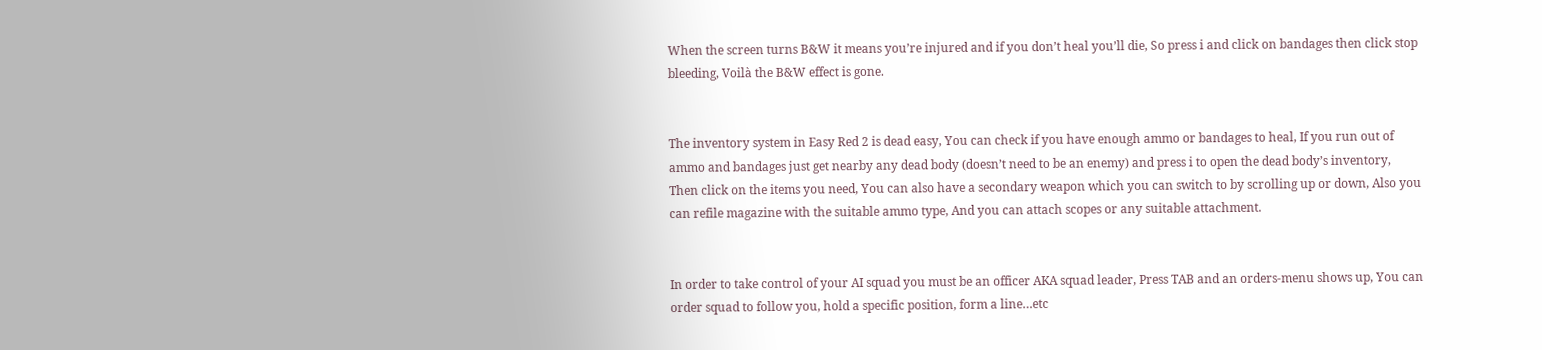When the screen turns B&W it means you’re injured and if you don’t heal you’ll die, So press i and click on bandages then click stop bleeding, Voilà the B&W effect is gone.


The inventory system in Easy Red 2 is dead easy, You can check if you have enough ammo or bandages to heal, If you run out of ammo and bandages just get nearby any dead body (doesn’t need to be an enemy) and press i to open the dead body’s inventory, Then click on the items you need, You can also have a secondary weapon which you can switch to by scrolling up or down, Also you can refile magazine with the suitable ammo type, And you can attach scopes or any suitable attachment.


In order to take control of your AI squad you must be an officer AKA squad leader, Press TAB and an orders-menu shows up, You can order squad to follow you, hold a specific position, form a line…etc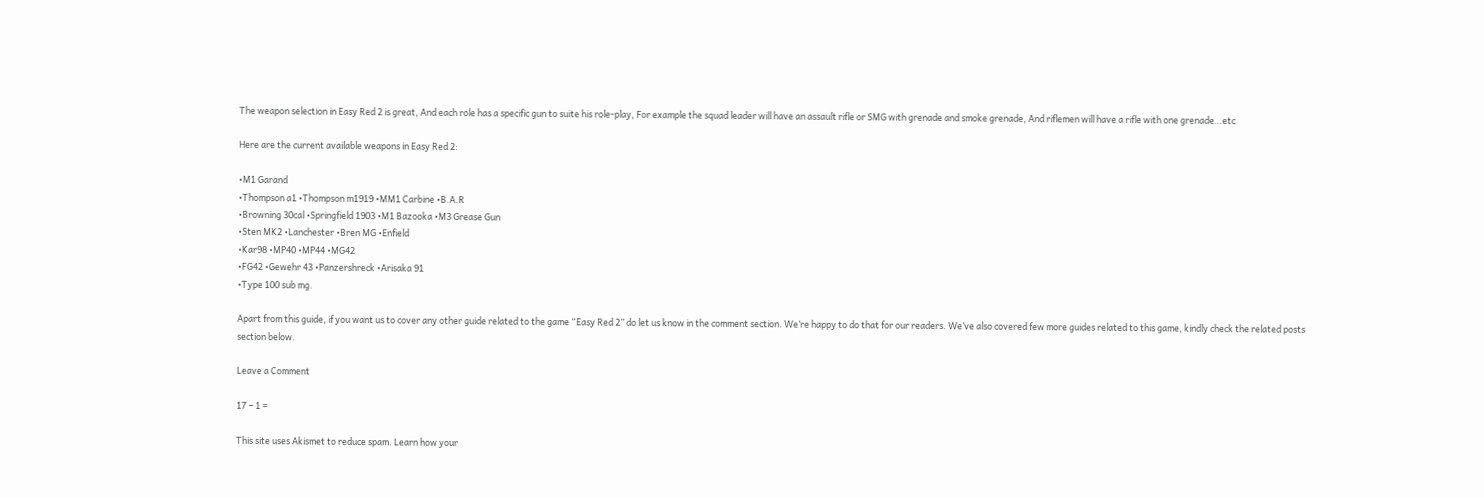The weapon selection in Easy Red 2 is great, And each role has a specific gun to suite his role-play, For example the squad leader will have an assault rifle or SMG with grenade and smoke grenade, And riflemen will have a rifle with one grenade…etc

Here are the current available weapons in Easy Red 2:

•M1 Garand
•Thompson a1 •Thompson m1919 •MM1 Carbine •B.A.R
•Browning 30cal •Springfield 1903 •M1 Bazooka •M3 Grease Gun
•Sten MK2 •Lanchester •Bren MG •Enfield
•Kar98 •MP40 •MP44 •MG42
•FG42 •Gewehr 43 •Panzershreck •Arisaka 91
•Type 100 sub mg.

Apart from this guide, if you want us to cover any other guide related to the game “Easy Red 2” do let us know in the comment section. We’re happy to do that for our readers. We’ve also covered few more guides related to this game, kindly check the related posts section below.

Leave a Comment

17 − 1 =

This site uses Akismet to reduce spam. Learn how your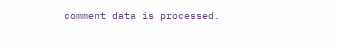comment data is processed.